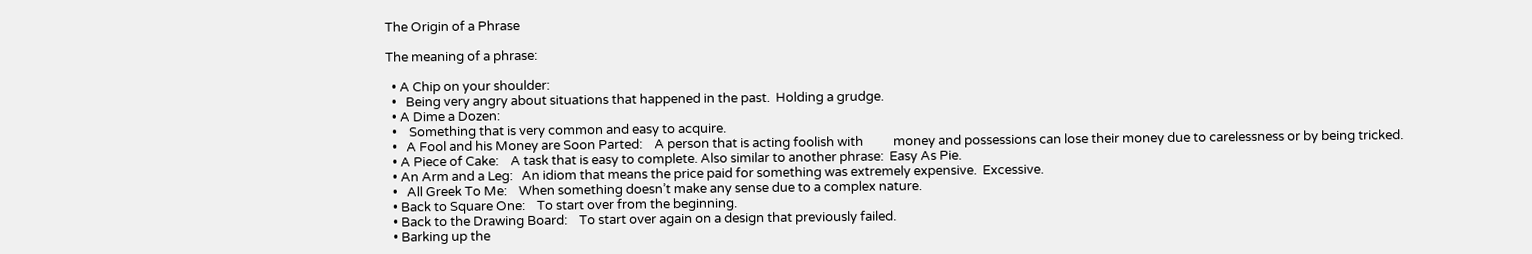The Origin of a Phrase

The meaning of a phrase:

  • A Chip on your shoulder:
  •   Being very angry about situations that happened in the past.  Holding a grudge.
  • A Dime a Dozen:
  •    Something that is very common and easy to acquire.
  •   A Fool and his Money are Soon Parted:    A person that is acting foolish with          money and possessions can lose their money due to carelessness or by being tricked.
  • A Piece of Cake:    A task that is easy to complete. Also similar to another phrase:  Easy As Pie.
  • An Arm and a Leg:   An idiom that means the price paid for something was extremely expensive.  Excessive.
  •   All Greek To Me:    When something doesn’t make any sense due to a complex nature.
  • Back to Square One:    To start over from the beginning.
  • Back to the Drawing Board:    To start over again on a design that previously failed.
  • Barking up the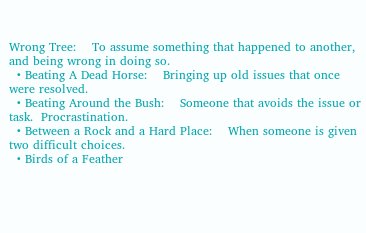Wrong Tree:    To assume something that happened to another, and being wrong in doing so.
  • Beating A Dead Horse:    Bringing up old issues that once were resolved.
  • Beating Around the Bush:    Someone that avoids the issue or task.  Procrastination.
  • Between a Rock and a Hard Place:    When someone is given two difficult choices.
  • Birds of a Feather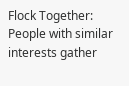Flock Together:    People with similar interests gather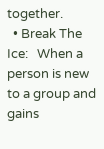together.
  • Break The Ice:   When a person is new to a group and gains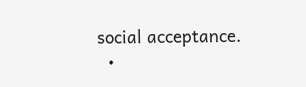social acceptance.
  •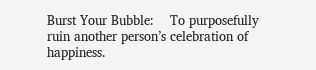Burst Your Bubble:    To purposefully ruin another person’s celebration of happiness.